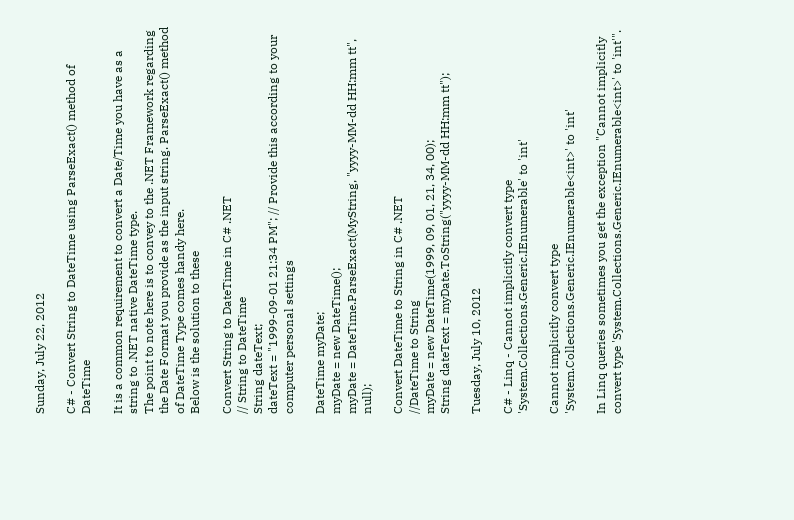Sunday, July 22, 2012

C# - Convert String to DateTime using ParseExact() method of DateTime

It is a common requirement to convert a Date/Time you have as a string to .NET native DateTime type.
The point to note here is to convey to the .NET Framework regarding the Date Format you provide as the input string. ParseExact() method of DateTime Type comes handy here.
Below is the solution to these

Convert String to DateTime in C# .NET
// String to DateTime
String dateText;
dateText = "1999-09-01 21:34 PM"; // Provide this according to your computer personal settings

DateTime myDate;
myDate = new DateTime();
myDate = DateTime.ParseExact(MyString, "yyyy-MM-dd HH:mm tt", null);

Convert DateTime to String in C# .NET
//DateTime to String
myDate = new DateTime(1999, 09, 01, 21, 34, 00);
String dateText = myDate.ToString("yyyy-MM-dd HH:mm tt");

Tuesday, July 10, 2012

C# - Linq - Cannot implicitly convert type 'System.Collections.Generic.IEnumerable' to 'int'

Cannot implicitly convert type 'System.Collections.Generic.IEnumerable<int>' to 'int'

In Linq queries sometimes you get the exception "Cannot implicitly convert type 'System.Collections.Generic.IEnumerable<int>' to 'int'".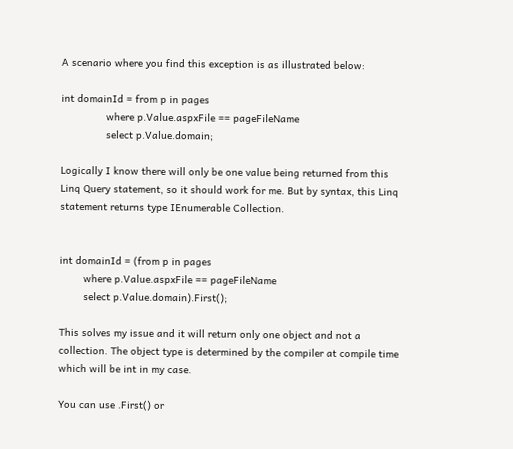A scenario where you find this exception is as illustrated below:

int domainId = from p in pages
               where p.Value.aspxFile == pageFileName
               select p.Value.domain;

Logically I know there will only be one value being returned from this Linq Query statement, so it should work for me. But by syntax, this Linq statement returns type IEnumerable Collection.


int domainId = (from p in pages
        where p.Value.aspxFile == pageFileName
        select p.Value.domain).First();

This solves my issue and it will return only one object and not a collection. The object type is determined by the compiler at compile time which will be int in my case.

You can use .First() or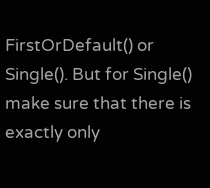FirstOrDefault() or Single(). But for Single() make sure that there is exactly only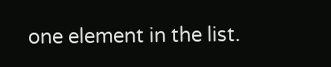one element in the list.